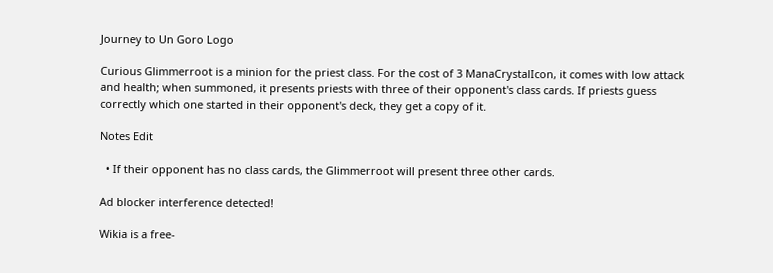Journey to Un Goro Logo

Curious Glimmerroot is a minion for the priest class. For the cost of 3 ManaCrystalIcon, it comes with low attack and health; when summoned, it presents priests with three of their opponent's class cards. If priests guess correctly which one started in their opponent's deck, they get a copy of it.

Notes Edit

  • If their opponent has no class cards, the Glimmerroot will present three other cards.

Ad blocker interference detected!

Wikia is a free-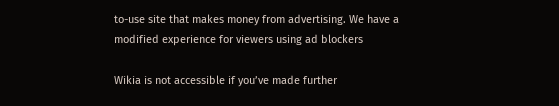to-use site that makes money from advertising. We have a modified experience for viewers using ad blockers

Wikia is not accessible if you’ve made further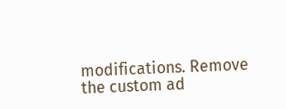modifications. Remove the custom ad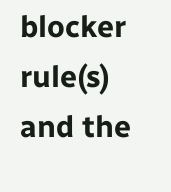blocker rule(s) and the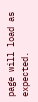page will load as expected.